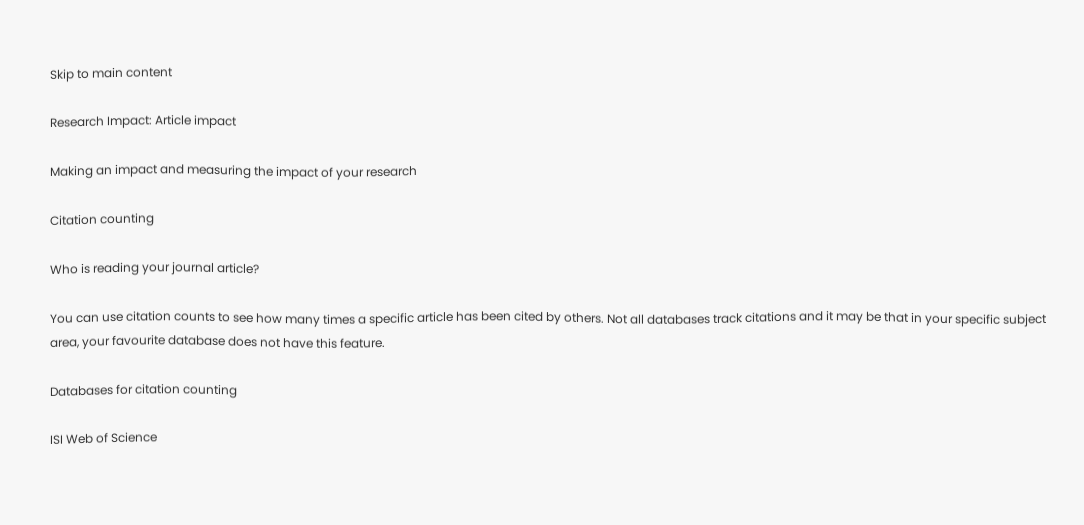Skip to main content

Research Impact: Article impact

Making an impact and measuring the impact of your research

Citation counting

Who is reading your journal article?

You can use citation counts to see how many times a specific article has been cited by others. Not all databases track citations and it may be that in your specific subject area, your favourite database does not have this feature.

Databases for citation counting

ISI Web of Science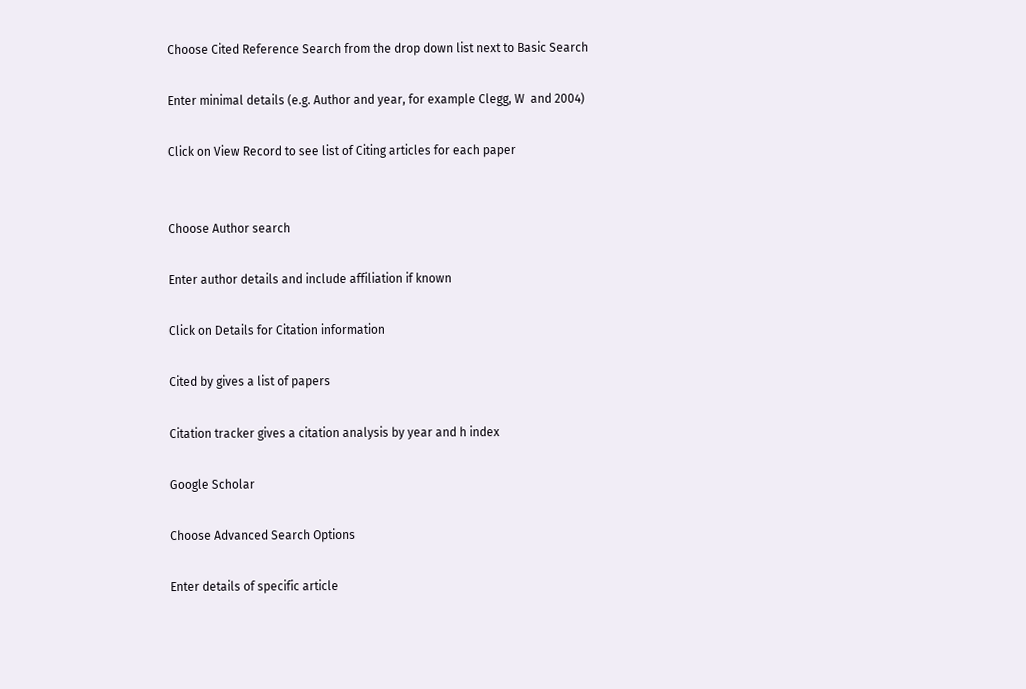Choose Cited Reference Search from the drop down list next to Basic Search

Enter minimal details (e.g. Author and year, for example Clegg, W  and 2004)

Click on View Record to see list of Citing articles for each paper


Choose Author search

Enter author details and include affiliation if known

Click on Details for Citation information

Cited by gives a list of papers

Citation tracker gives a citation analysis by year and h index

Google Scholar

Choose Advanced Search Options

Enter details of specific article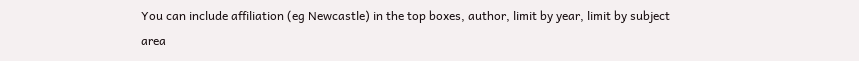You can include affiliation (eg Newcastle) in the top boxes, author, limit by year, limit by subject area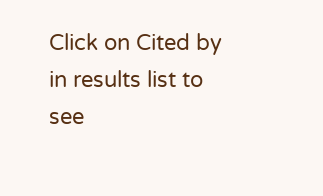Click on Cited by in results list to see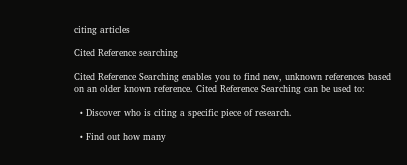citing articles

Cited Reference searching

Cited Reference Searching enables you to find new, unknown references based on an older known reference. Cited Reference Searching can be used to:

  • Discover who is citing a specific piece of research.

  • Find out how many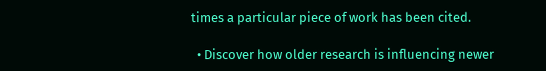times a particular piece of work has been cited.

  • Discover how older research is influencing newer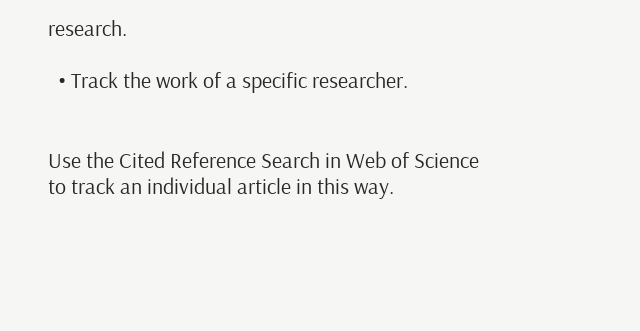research.

  • Track the work of a specific researcher.


Use the Cited Reference Search in Web of Science to track an individual article in this way.